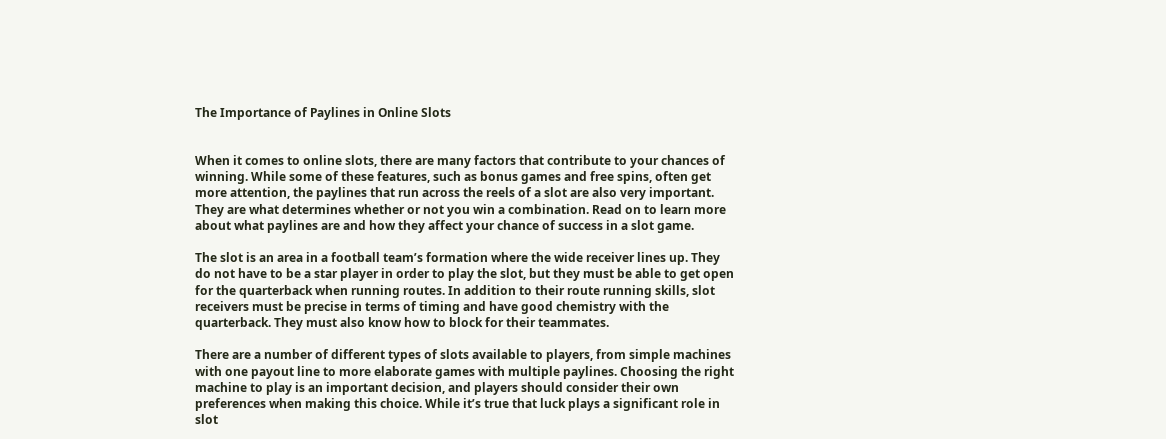The Importance of Paylines in Online Slots


When it comes to online slots, there are many factors that contribute to your chances of winning. While some of these features, such as bonus games and free spins, often get more attention, the paylines that run across the reels of a slot are also very important. They are what determines whether or not you win a combination. Read on to learn more about what paylines are and how they affect your chance of success in a slot game.

The slot is an area in a football team’s formation where the wide receiver lines up. They do not have to be a star player in order to play the slot, but they must be able to get open for the quarterback when running routes. In addition to their route running skills, slot receivers must be precise in terms of timing and have good chemistry with the quarterback. They must also know how to block for their teammates.

There are a number of different types of slots available to players, from simple machines with one payout line to more elaborate games with multiple paylines. Choosing the right machine to play is an important decision, and players should consider their own preferences when making this choice. While it’s true that luck plays a significant role in slot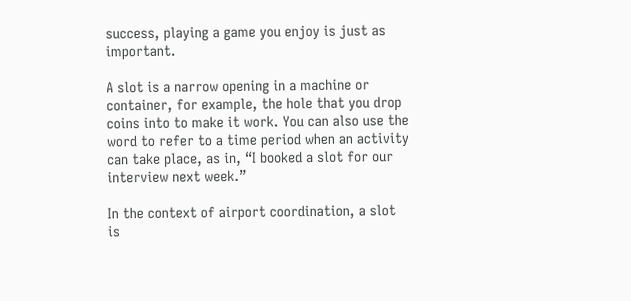success, playing a game you enjoy is just as important.

A slot is a narrow opening in a machine or container, for example, the hole that you drop coins into to make it work. You can also use the word to refer to a time period when an activity can take place, as in, “I booked a slot for our interview next week.”

In the context of airport coordination, a slot is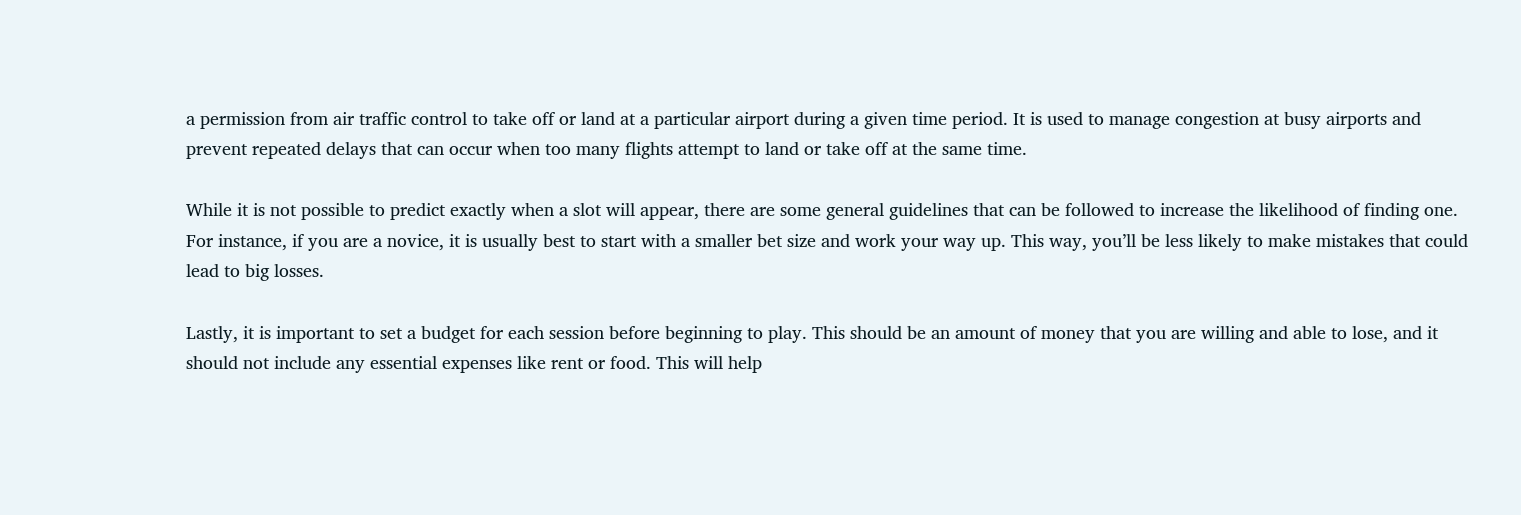a permission from air traffic control to take off or land at a particular airport during a given time period. It is used to manage congestion at busy airports and prevent repeated delays that can occur when too many flights attempt to land or take off at the same time.

While it is not possible to predict exactly when a slot will appear, there are some general guidelines that can be followed to increase the likelihood of finding one. For instance, if you are a novice, it is usually best to start with a smaller bet size and work your way up. This way, you’ll be less likely to make mistakes that could lead to big losses.

Lastly, it is important to set a budget for each session before beginning to play. This should be an amount of money that you are willing and able to lose, and it should not include any essential expenses like rent or food. This will help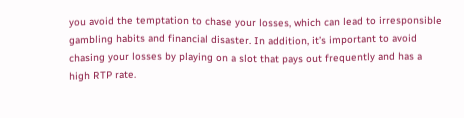you avoid the temptation to chase your losses, which can lead to irresponsible gambling habits and financial disaster. In addition, it’s important to avoid chasing your losses by playing on a slot that pays out frequently and has a high RTP rate.